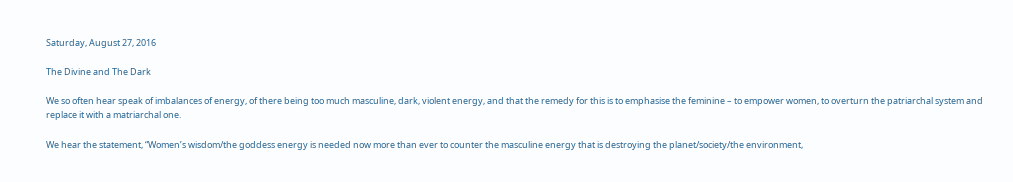Saturday, August 27, 2016

The Divine and The Dark

We so often hear speak of imbalances of energy, of there being too much masculine, dark, violent energy, and that the remedy for this is to emphasise the feminine – to empower women, to overturn the patriarchal system and replace it with a matriarchal one.

We hear the statement, “Women’s wisdom/the goddess energy is needed now more than ever to counter the masculine energy that is destroying the planet/society/the environment,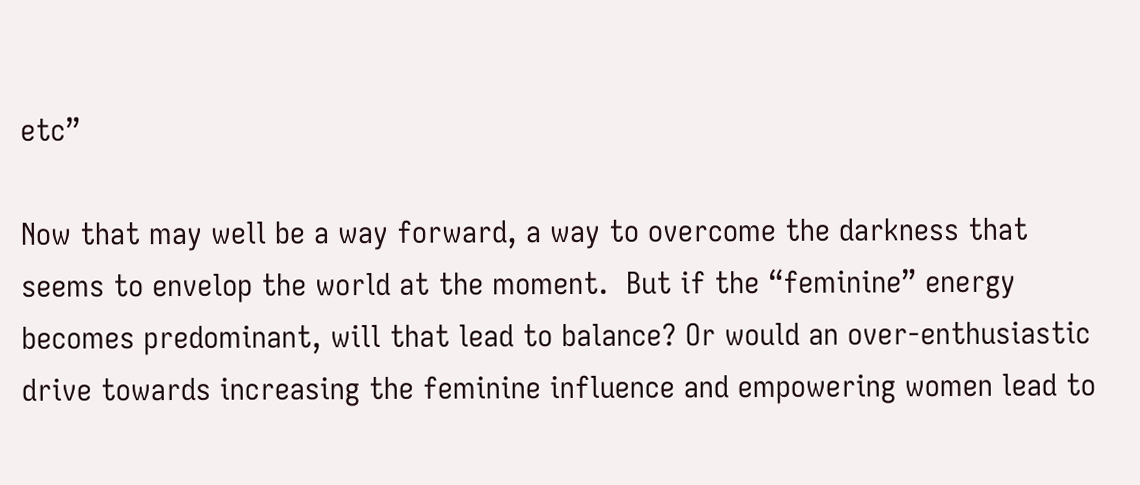etc”

Now that may well be a way forward, a way to overcome the darkness that seems to envelop the world at the moment.  But if the “feminine” energy becomes predominant, will that lead to balance? Or would an over-enthusiastic drive towards increasing the feminine influence and empowering women lead to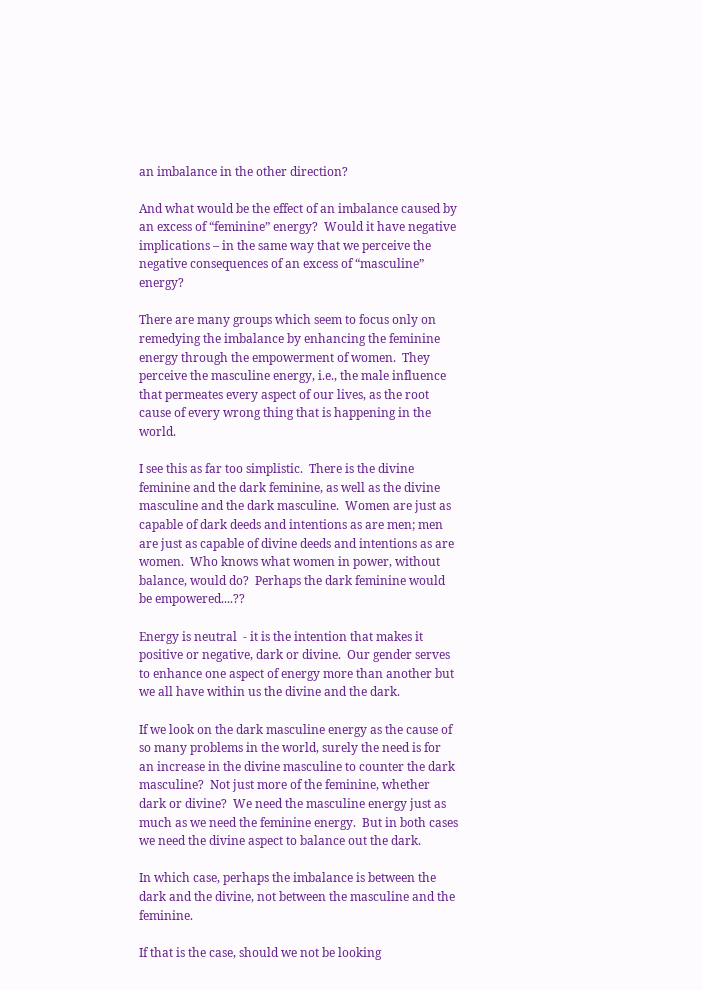an imbalance in the other direction?

And what would be the effect of an imbalance caused by an excess of “feminine” energy?  Would it have negative implications – in the same way that we perceive the negative consequences of an excess of “masculine” energy?

There are many groups which seem to focus only on remedying the imbalance by enhancing the feminine energy through the empowerment of women.  They perceive the masculine energy, i.e., the male influence that permeates every aspect of our lives, as the root cause of every wrong thing that is happening in the world.

I see this as far too simplistic.  There is the divine feminine and the dark feminine, as well as the divine masculine and the dark masculine.  Women are just as capable of dark deeds and intentions as are men; men are just as capable of divine deeds and intentions as are women.  Who knows what women in power, without balance, would do?  Perhaps the dark feminine would be empowered....??

Energy is neutral  - it is the intention that makes it positive or negative, dark or divine.  Our gender serves to enhance one aspect of energy more than another but we all have within us the divine and the dark.

If we look on the dark masculine energy as the cause of so many problems in the world, surely the need is for an increase in the divine masculine to counter the dark masculine?  Not just more of the feminine, whether dark or divine?  We need the masculine energy just as much as we need the feminine energy.  But in both cases we need the divine aspect to balance out the dark.

In which case, perhaps the imbalance is between the dark and the divine, not between the masculine and the feminine.

If that is the case, should we not be looking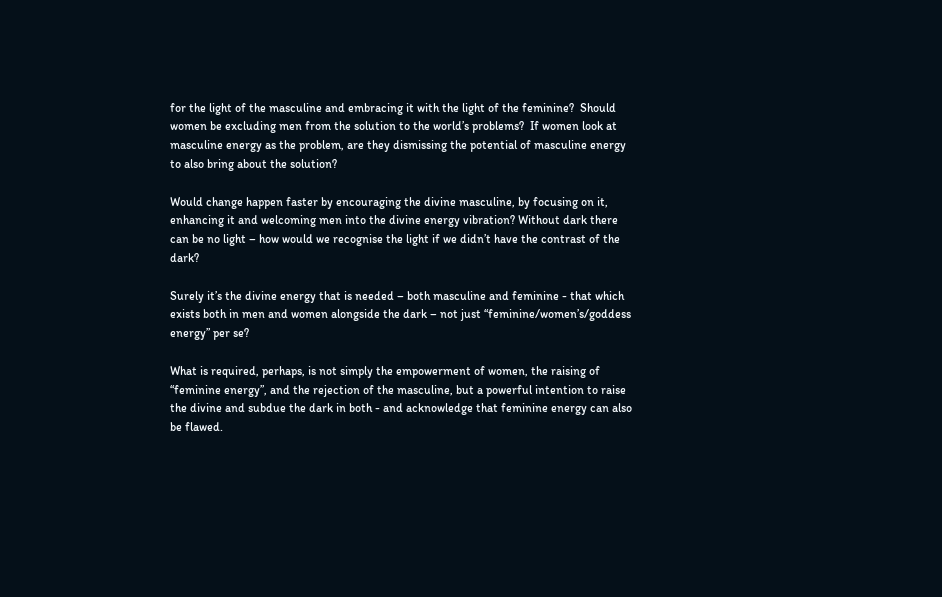for the light of the masculine and embracing it with the light of the feminine?  Should women be excluding men from the solution to the world’s problems?  If women look at masculine energy as the problem, are they dismissing the potential of masculine energy to also bring about the solution?

Would change happen faster by encouraging the divine masculine, by focusing on it, enhancing it and welcoming men into the divine energy vibration? Without dark there can be no light – how would we recognise the light if we didn’t have the contrast of the dark?

Surely it’s the divine energy that is needed – both masculine and feminine - that which exists both in men and women alongside the dark – not just “feminine/women’s/goddess energy” per se?

What is required, perhaps, is not simply the empowerment of women, the raising of “feminine energy”, and the rejection of the masculine, but a powerful intention to raise the divine and subdue the dark in both - and acknowledge that feminine energy can also be flawed.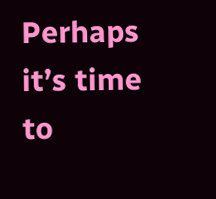Perhaps it’s time to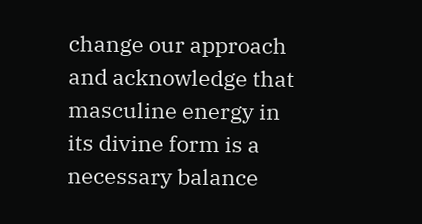change our approach and acknowledge that masculine energy in its divine form is a necessary balance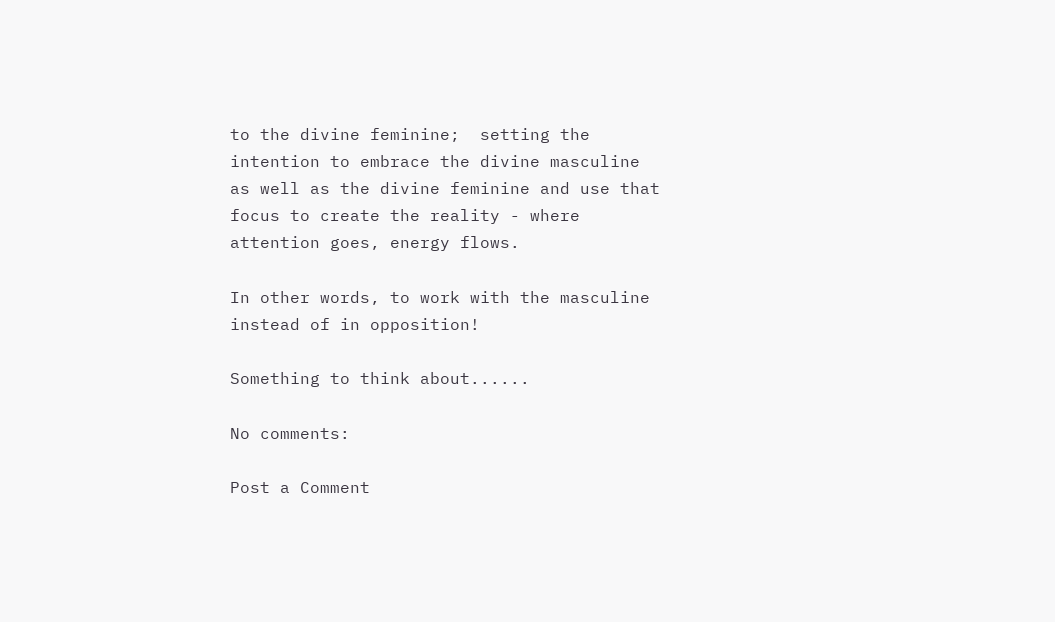to the divine feminine;  setting the intention to embrace the divine masculine as well as the divine feminine and use that focus to create the reality - where attention goes, energy flows.

In other words, to work with the masculine instead of in opposition!

Something to think about......

No comments:

Post a Comment